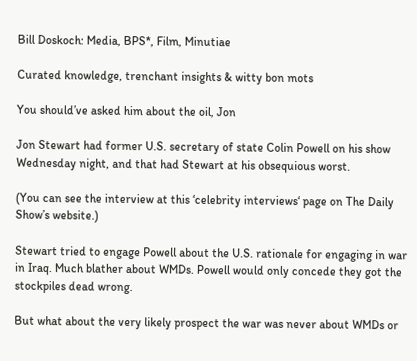Bill Doskoch: Media, BPS*, Film, Minutiae

Curated knowledge, trenchant insights & witty bon mots

You should’ve asked him about the oil, Jon

Jon Stewart had former U.S. secretary of state Colin Powell on his show Wednesday night, and that had Stewart at his obsequious worst.

(You can see the interview at this ‘celebrity interviews‘ page on The Daily Show’s website.)

Stewart tried to engage Powell about the U.S. rationale for engaging in war in Iraq. Much blather about WMDs. Powell would only concede they got the stockpiles dead wrong.

But what about the very likely prospect the war was never about WMDs or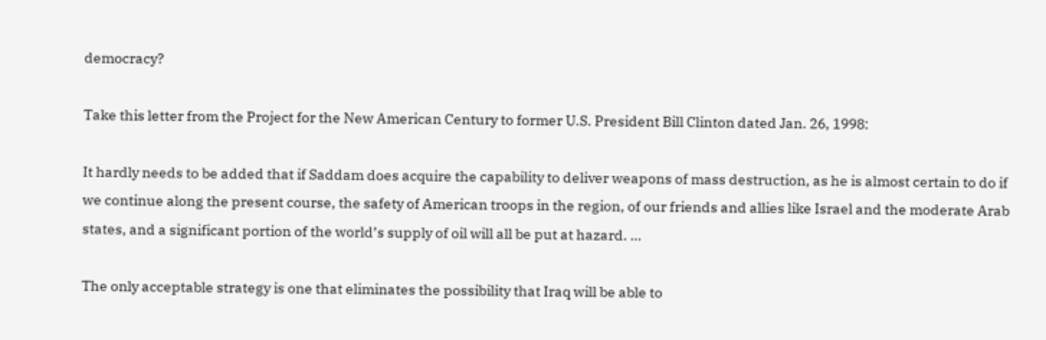democracy?

Take this letter from the Project for the New American Century to former U.S. President Bill Clinton dated Jan. 26, 1998:

It hardly needs to be added that if Saddam does acquire the capability to deliver weapons of mass destruction, as he is almost certain to do if we continue along the present course, the safety of American troops in the region, of our friends and allies like Israel and the moderate Arab states, and a significant portion of the world’s supply of oil will all be put at hazard. …

The only acceptable strategy is one that eliminates the possibility that Iraq will be able to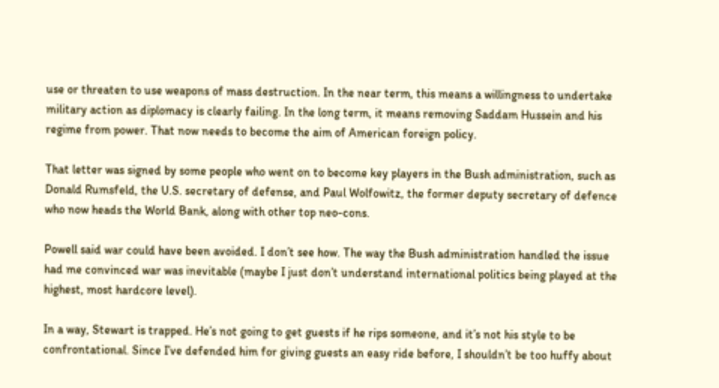use or threaten to use weapons of mass destruction. In the near term, this means a willingness to undertake military action as diplomacy is clearly failing. In the long term, it means removing Saddam Hussein and his regime from power. That now needs to become the aim of American foreign policy.

That letter was signed by some people who went on to become key players in the Bush administration, such as Donald Rumsfeld, the U.S. secretary of defense, and Paul Wolfowitz, the former deputy secretary of defence who now heads the World Bank, along with other top neo-cons.

Powell said war could have been avoided. I don’t see how. The way the Bush administration handled the issue had me convinced war was inevitable (maybe I just don’t understand international politics being played at the highest, most hardcore level).

In a way, Stewart is trapped. He’s not going to get guests if he rips someone, and it’s not his style to be confrontational. Since I’ve defended him for giving guests an easy ride before, I shouldn’t be too huffy about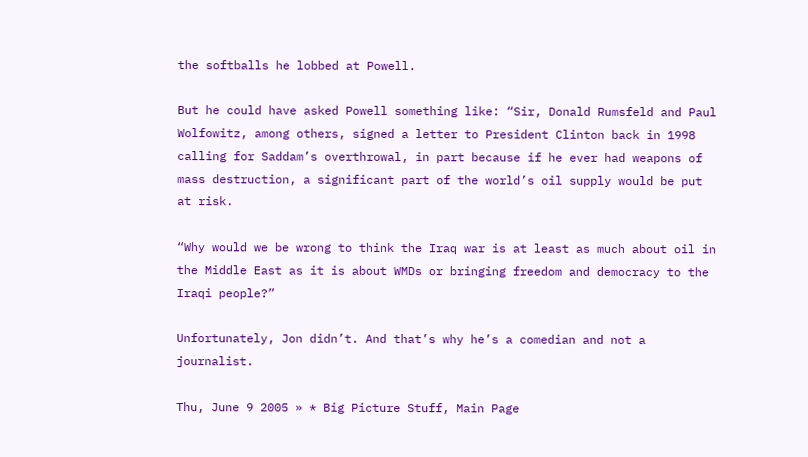the softballs he lobbed at Powell.

But he could have asked Powell something like: “Sir, Donald Rumsfeld and Paul Wolfowitz, among others, signed a letter to President Clinton back in 1998 calling for Saddam’s overthrowal, in part because if he ever had weapons of mass destruction, a significant part of the world’s oil supply would be put at risk.

“Why would we be wrong to think the Iraq war is at least as much about oil in the Middle East as it is about WMDs or bringing freedom and democracy to the Iraqi people?”

Unfortunately, Jon didn’t. And that’s why he’s a comedian and not a journalist.

Thu, June 9 2005 » * Big Picture Stuff, Main Page